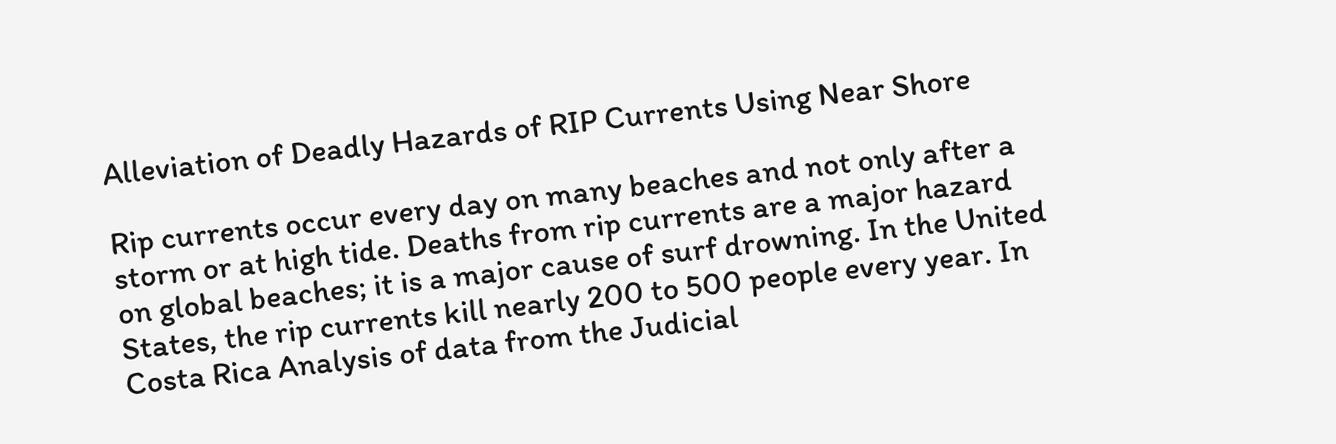Alleviation of Deadly Hazards of RIP Currents Using Near Shore

Rip currents occur every day on many beaches and not only after a storm or at high tide. Deaths from rip currents are a major hazard on global beaches; it is a major cause of surf drowning. In the United States, the rip currents kill nearly 200 to 500 people every year. In Costa Rica Analysis of data from the Judicial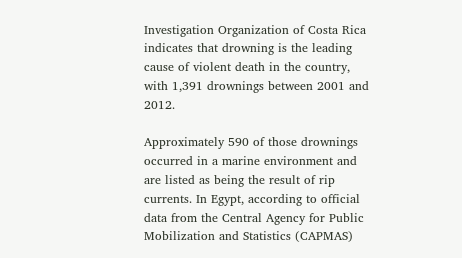Investigation Organization of Costa Rica indicates that drowning is the leading cause of violent death in the country, with 1,391 drownings between 2001 and 2012.

Approximately 590 of those drownings occurred in a marine environment and are listed as being the result of rip currents. In Egypt, according to official data from the Central Agency for Public Mobilization and Statistics (CAPMAS)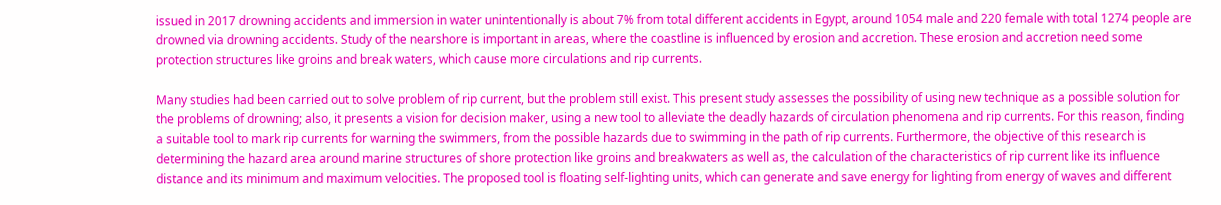issued in 2017 drowning accidents and immersion in water unintentionally is about 7% from total different accidents in Egypt, around 1054 male and 220 female with total 1274 people are drowned via drowning accidents. Study of the nearshore is important in areas, where the coastline is influenced by erosion and accretion. These erosion and accretion need some protection structures like groins and break waters, which cause more circulations and rip currents.

Many studies had been carried out to solve problem of rip current, but the problem still exist. This present study assesses the possibility of using new technique as a possible solution for the problems of drowning; also, it presents a vision for decision maker, using a new tool to alleviate the deadly hazards of circulation phenomena and rip currents. For this reason, finding a suitable tool to mark rip currents for warning the swimmers, from the possible hazards due to swimming in the path of rip currents. Furthermore, the objective of this research is determining the hazard area around marine structures of shore protection like groins and breakwaters as well as, the calculation of the characteristics of rip current like its influence distance and its minimum and maximum velocities. The proposed tool is floating self-lighting units, which can generate and save energy for lighting from energy of waves and different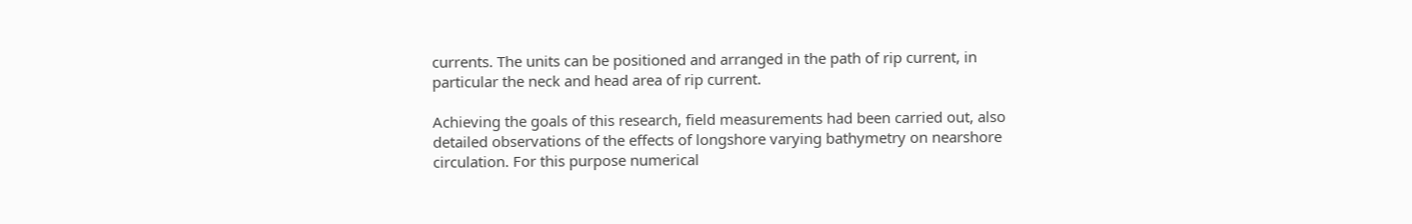currents. The units can be positioned and arranged in the path of rip current, in particular the neck and head area of rip current.

Achieving the goals of this research, field measurements had been carried out, also detailed observations of the effects of longshore varying bathymetry on nearshore circulation. For this purpose numerical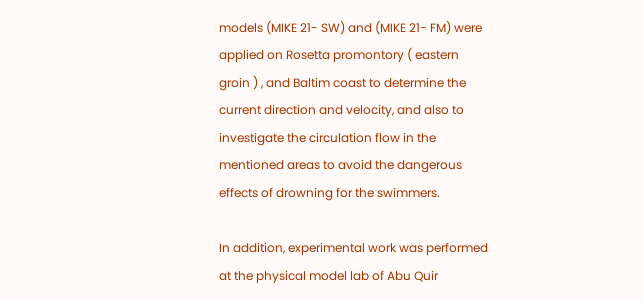models (MIKE 21- SW) and (MIKE 21- FM) were applied on Rosetta promontory ( eastern groin ) , and Baltim coast to determine the current direction and velocity, and also to investigate the circulation flow in the mentioned areas to avoid the dangerous effects of drowning for the swimmers.

In addition, experimental work was performed at the physical model lab of Abu Quir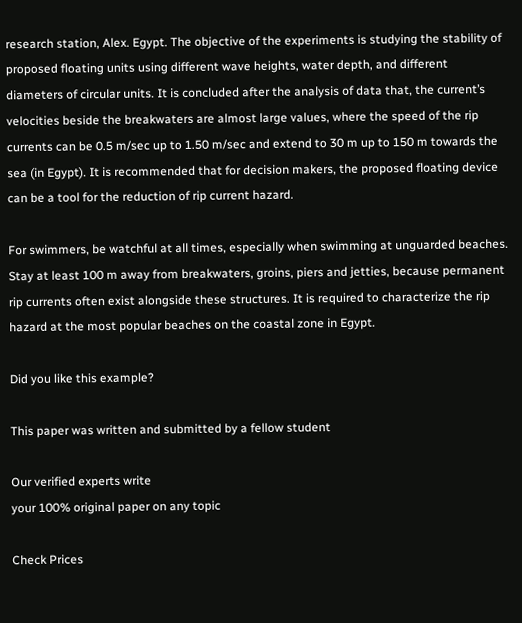research station, Alex. Egypt. The objective of the experiments is studying the stability of proposed floating units using different wave heights, water depth, and different diameters of circular units. It is concluded after the analysis of data that, the current’s velocities beside the breakwaters are almost large values, where the speed of the rip currents can be 0.5 m/sec up to 1.50 m/sec and extend to 30 m up to 150 m towards the sea (in Egypt). It is recommended that for decision makers, the proposed floating device can be a tool for the reduction of rip current hazard.

For swimmers, be watchful at all times, especially when swimming at unguarded beaches. Stay at least 100 m away from breakwaters, groins, piers and jetties, because permanent rip currents often exist alongside these structures. It is required to characterize the rip hazard at the most popular beaches on the coastal zone in Egypt.

Did you like this example?

This paper was written and submitted by a fellow student

Our verified experts write
your 100% original paper on any topic

Check Prices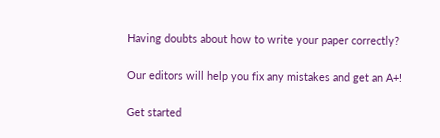Having doubts about how to write your paper correctly?

Our editors will help you fix any mistakes and get an A+!

Get started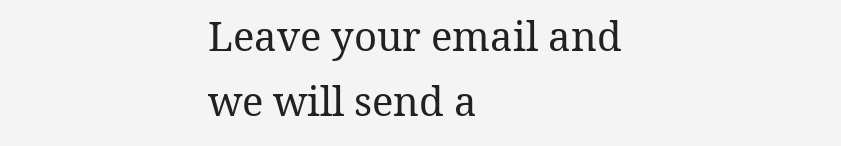Leave your email and we will send a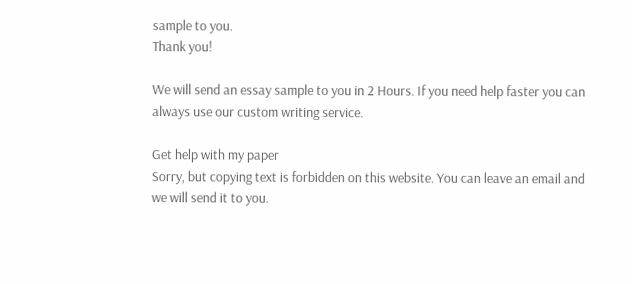sample to you.
Thank you!

We will send an essay sample to you in 2 Hours. If you need help faster you can always use our custom writing service.

Get help with my paper
Sorry, but copying text is forbidden on this website. You can leave an email and we will send it to you.